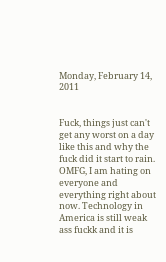Monday, February 14, 2011


Fuck, things just can't get any worst on a day like this and why the fuck did it start to rain. OMFG, I am hating on everyone and everything right about now. Technology in America is still weak ass fuckk and it is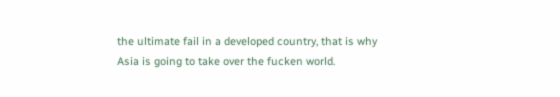the ultimate fail in a developed country, that is why Asia is going to take over the fucken world.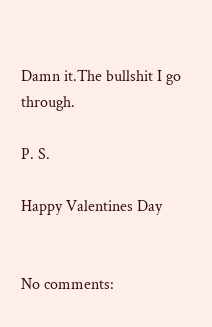Damn it.The bullshit I go through.

P. S.

Happy Valentines Day


No comments: